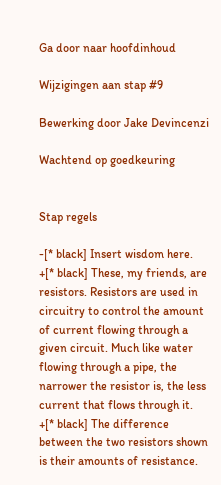Ga door naar hoofdinhoud

Wijzigingen aan stap #9

Bewerking door Jake Devincenzi

Wachtend op goedkeuring


Stap regels

-[* black] Insert wisdom here.
+[* black] These, my friends, are resistors. Resistors are used in circuitry to control the amount of current flowing through a given circuit. Much like water flowing through a pipe, the narrower the resistor is, the less current that flows through it.
+[* black] The difference between the two resistors shown is their amounts of resistance.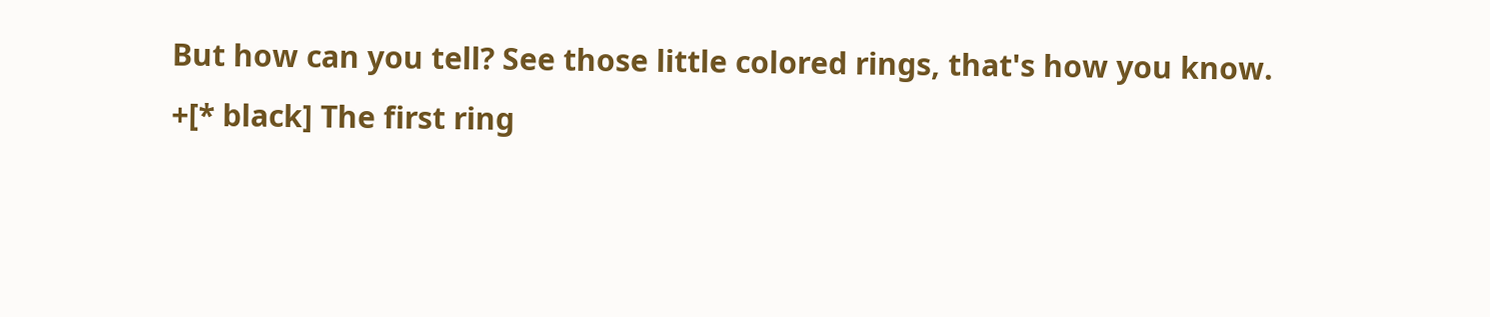But how can you tell? See those little colored rings, that's how you know.
+[* black] The first ring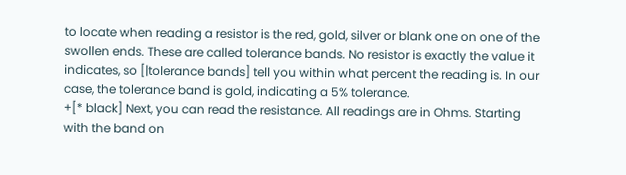to locate when reading a resistor is the red, gold, silver or blank one on one of the swollen ends. These are called tolerance bands. No resistor is exactly the value it indicates, so [|tolerance bands] tell you within what percent the reading is. In our case, the tolerance band is gold, indicating a 5% tolerance.
+[* black] Next, you can read the resistance. All readings are in Ohms. Starting with the band on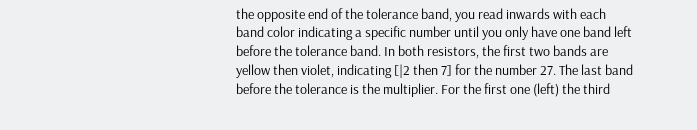the opposite end of the tolerance band, you read inwards with each band color indicating a specific number until you only have one band left before the tolerance band. In both resistors, the first two bands are yellow then violet, indicating [|2 then 7] for the number 27. The last band before the tolerance is the multiplier. For the first one (left) the third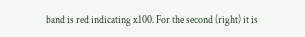band is red indicating x100. For the second (right) it is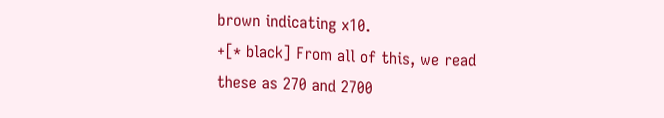brown indicating x10.
+[* black] From all of this, we read these as 270 and 2700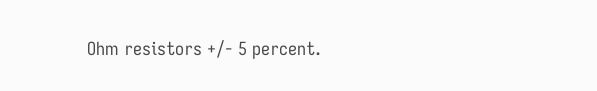Ohm resistors +/- 5 percent.